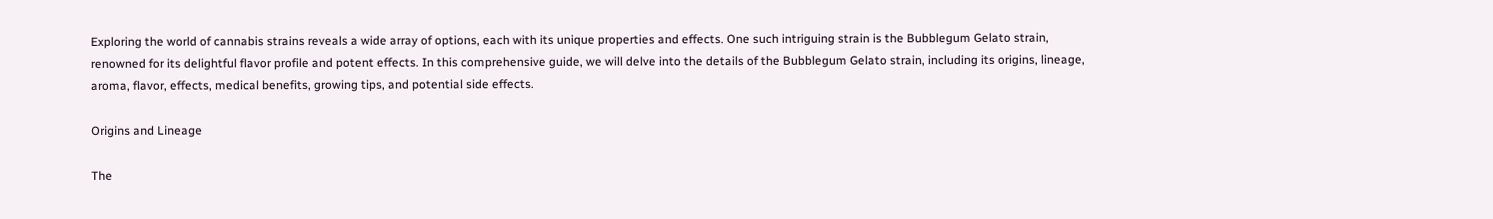Exploring the world of cannabis strains reveals a wide array of options, each with its unique properties and effects. One such intriguing strain is the Bubblegum Gelato strain, renowned for its delightful flavor profile and potent effects. In this comprehensive guide, we will delve into the details of the Bubblegum Gelato strain, including its origins, lineage, aroma, flavor, effects, medical benefits, growing tips, and potential side effects.

Origins and Lineage

The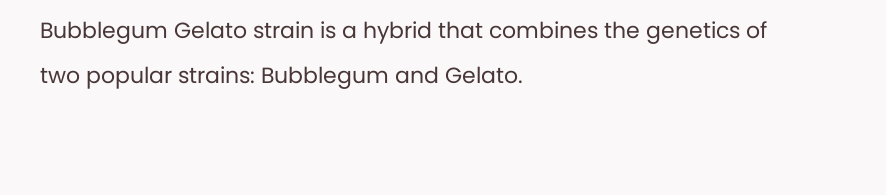Bubblegum Gelato strain is a hybrid that combines the genetics of two popular strains: Bubblegum and Gelato.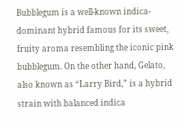Bubblegum is a well-known indica-dominant hybrid famous for its sweet, fruity aroma resembling the iconic pink bubblegum. On the other hand, Gelato, also known as “Larry Bird,” is a hybrid strain with balanced indica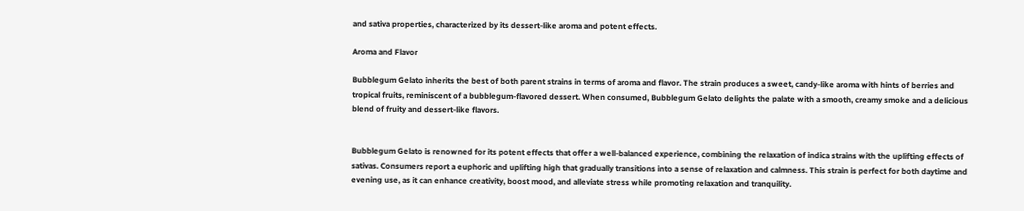and sativa properties, characterized by its dessert-like aroma and potent effects.

Aroma and Flavor

Bubblegum Gelato inherits the best of both parent strains in terms of aroma and flavor. The strain produces a sweet, candy-like aroma with hints of berries and tropical fruits, reminiscent of a bubblegum-flavored dessert. When consumed, Bubblegum Gelato delights the palate with a smooth, creamy smoke and a delicious blend of fruity and dessert-like flavors.


Bubblegum Gelato is renowned for its potent effects that offer a well-balanced experience, combining the relaxation of indica strains with the uplifting effects of sativas. Consumers report a euphoric and uplifting high that gradually transitions into a sense of relaxation and calmness. This strain is perfect for both daytime and evening use, as it can enhance creativity, boost mood, and alleviate stress while promoting relaxation and tranquility.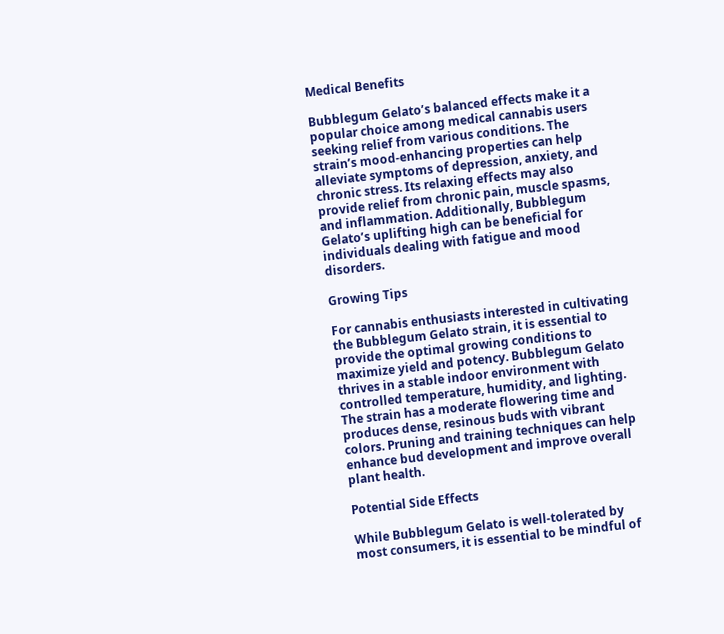Medical Benefits

Bubblegum Gelato’s balanced effects make it a popular choice among medical cannabis users seeking relief from various conditions. The strain’s mood-enhancing properties can help alleviate symptoms of depression, anxiety, and chronic stress. Its relaxing effects may also provide relief from chronic pain, muscle spasms, and inflammation. Additionally, Bubblegum Gelato’s uplifting high can be beneficial for individuals dealing with fatigue and mood disorders.

Growing Tips

For cannabis enthusiasts interested in cultivating the Bubblegum Gelato strain, it is essential to provide the optimal growing conditions to maximize yield and potency. Bubblegum Gelato thrives in a stable indoor environment with controlled temperature, humidity, and lighting. The strain has a moderate flowering time and produces dense, resinous buds with vibrant colors. Pruning and training techniques can help enhance bud development and improve overall plant health.

Potential Side Effects

While Bubblegum Gelato is well-tolerated by most consumers, it is essential to be mindful of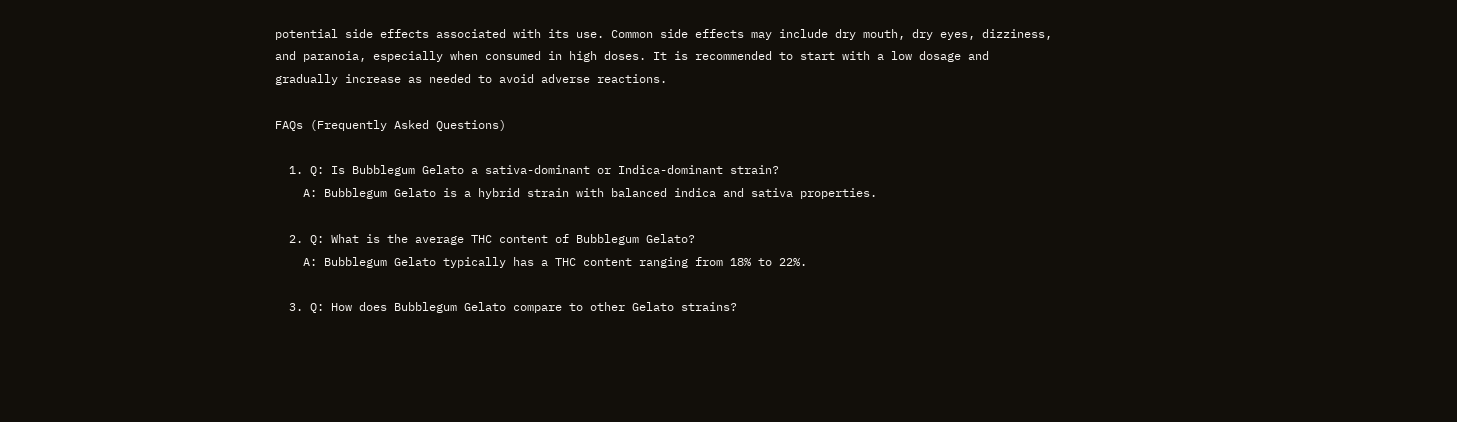potential side effects associated with its use. Common side effects may include dry mouth, dry eyes, dizziness, and paranoia, especially when consumed in high doses. It is recommended to start with a low dosage and gradually increase as needed to avoid adverse reactions.

FAQs (Frequently Asked Questions)

  1. Q: Is Bubblegum Gelato a sativa-dominant or Indica-dominant strain?
    A: Bubblegum Gelato is a hybrid strain with balanced indica and sativa properties.

  2. Q: What is the average THC content of Bubblegum Gelato?
    A: Bubblegum Gelato typically has a THC content ranging from 18% to 22%.

  3. Q: How does Bubblegum Gelato compare to other Gelato strains?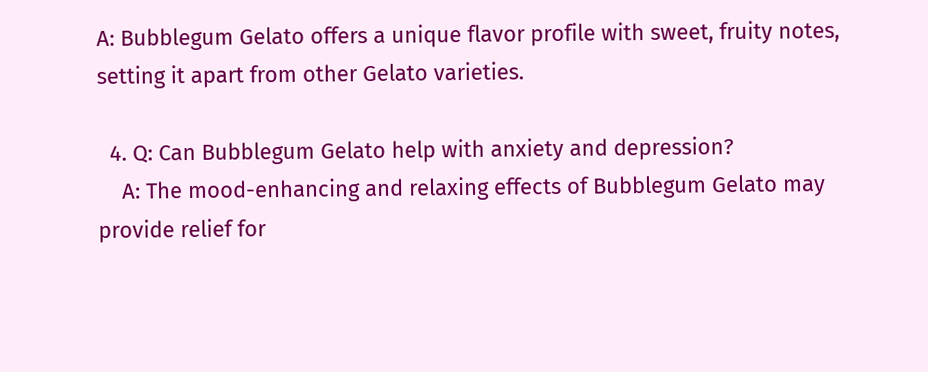A: Bubblegum Gelato offers a unique flavor profile with sweet, fruity notes, setting it apart from other Gelato varieties.

  4. Q: Can Bubblegum Gelato help with anxiety and depression?
    A: The mood-enhancing and relaxing effects of Bubblegum Gelato may provide relief for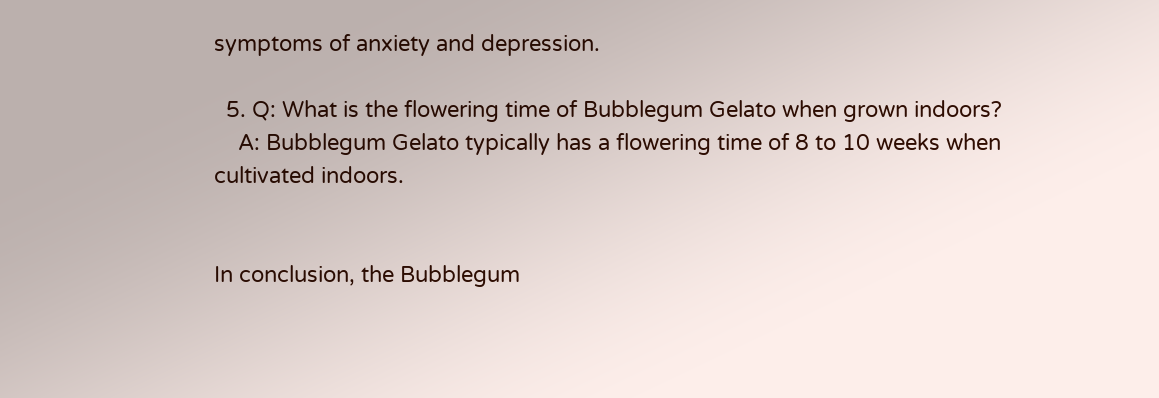symptoms of anxiety and depression.

  5. Q: What is the flowering time of Bubblegum Gelato when grown indoors?
    A: Bubblegum Gelato typically has a flowering time of 8 to 10 weeks when cultivated indoors.


In conclusion, the Bubblegum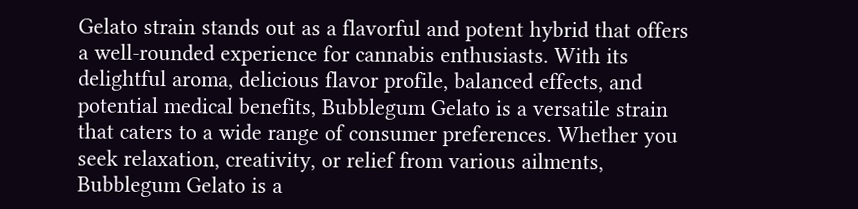Gelato strain stands out as a flavorful and potent hybrid that offers a well-rounded experience for cannabis enthusiasts. With its delightful aroma, delicious flavor profile, balanced effects, and potential medical benefits, Bubblegum Gelato is a versatile strain that caters to a wide range of consumer preferences. Whether you seek relaxation, creativity, or relief from various ailments, Bubblegum Gelato is a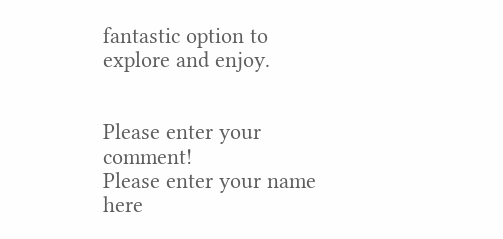fantastic option to explore and enjoy.


Please enter your comment!
Please enter your name here